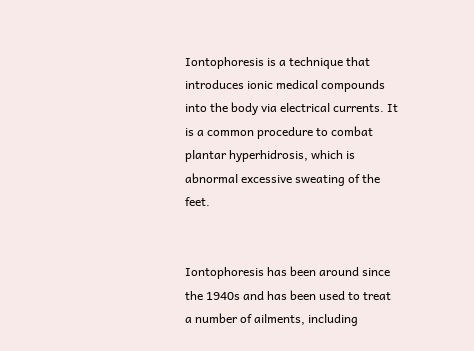Iontophoresis is a technique that introduces ionic medical compounds into the body via electrical currents. It is a common procedure to combat plantar hyperhidrosis, which is abnormal excessive sweating of the feet.


Iontophoresis has been around since the 1940s and has been used to treat a number of ailments, including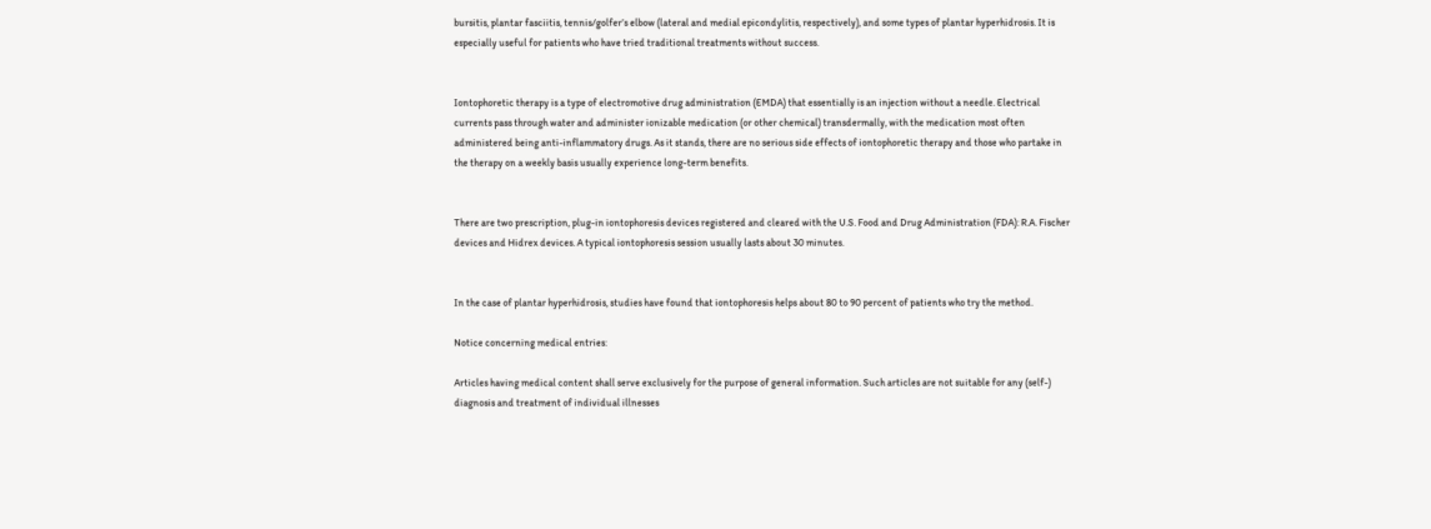bursitis, plantar fasciitis, tennis/golfer’s elbow (lateral and medial epicondylitis, respectively), and some types of plantar hyperhidrosis. It is especially useful for patients who have tried traditional treatments without success.


Iontophoretic therapy is a type of electromotive drug administration (EMDA) that essentially is an injection without a needle. Electrical currents pass through water and administer ionizable medication (or other chemical) transdermally, with the medication most often administered being anti-inflammatory drugs. As it stands, there are no serious side effects of iontophoretic therapy and those who partake in the therapy on a weekly basis usually experience long-term benefits.


There are two prescription, plug-in iontophoresis devices registered and cleared with the U.S. Food and Drug Administration (FDA): R.A. Fischer devices and Hidrex devices. A typical iontophoresis session usually lasts about 30 minutes.


In the case of plantar hyperhidrosis, studies have found that iontophoresis helps about 80 to 90 percent of patients who try the method.

Notice concerning medical entries:

Articles having medical content shall serve exclusively for the purpose of general information. Such articles are not suitable for any (self-) diagnosis and treatment of individual illnesses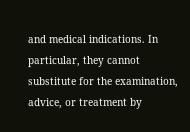and medical indications. In particular, they cannot substitute for the examination, advice, or treatment by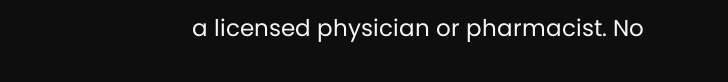a licensed physician or pharmacist. No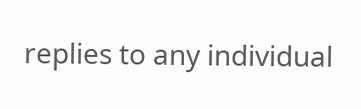replies to any individual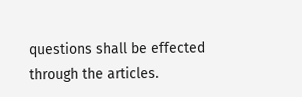questions shall be effected through the articles.